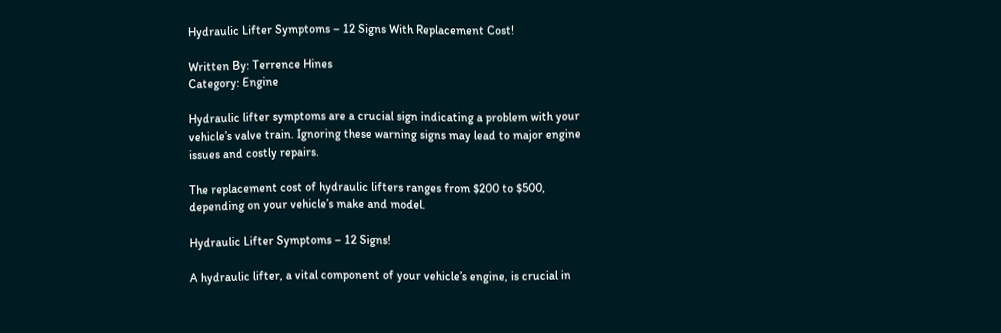Hydraulic Lifter Symptoms – 12 Signs With Replacement Cost!

Written By: Terrence Hines
Category: Engine

Hydraulic lifter symptoms are a crucial sign indicating a problem with your vehicle’s valve train. Ignoring these warning signs may lead to major engine issues and costly repairs.

The replacement cost of hydraulic lifters ranges from $200 to $500, depending on your vehicle’s make and model.

Hydraulic Lifter Symptoms – 12 Signs!

A hydraulic lifter, a vital component of your vehicle’s engine, is crucial in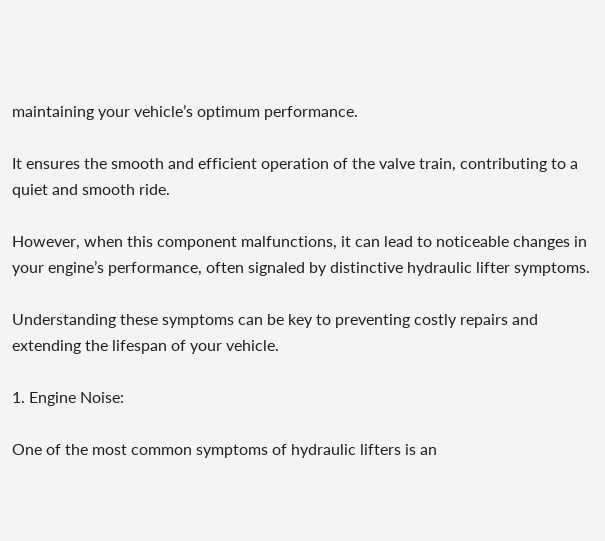maintaining your vehicle’s optimum performance.

It ensures the smooth and efficient operation of the valve train, contributing to a quiet and smooth ride.

However, when this component malfunctions, it can lead to noticeable changes in your engine’s performance, often signaled by distinctive hydraulic lifter symptoms.

Understanding these symptoms can be key to preventing costly repairs and extending the lifespan of your vehicle.

1. Engine Noise:

One of the most common symptoms of hydraulic lifters is an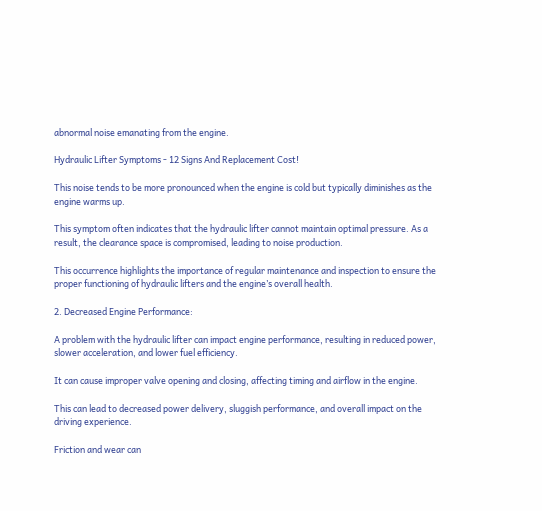abnormal noise emanating from the engine.

Hydraulic Lifter Symptoms - 12 Signs And Replacement Cost!

This noise tends to be more pronounced when the engine is cold but typically diminishes as the engine warms up.

This symptom often indicates that the hydraulic lifter cannot maintain optimal pressure. As a result, the clearance space is compromised, leading to noise production.

This occurrence highlights the importance of regular maintenance and inspection to ensure the proper functioning of hydraulic lifters and the engine’s overall health.

2. Decreased Engine Performance:

A problem with the hydraulic lifter can impact engine performance, resulting in reduced power, slower acceleration, and lower fuel efficiency.

It can cause improper valve opening and closing, affecting timing and airflow in the engine.

This can lead to decreased power delivery, sluggish performance, and overall impact on the driving experience.

Friction and wear can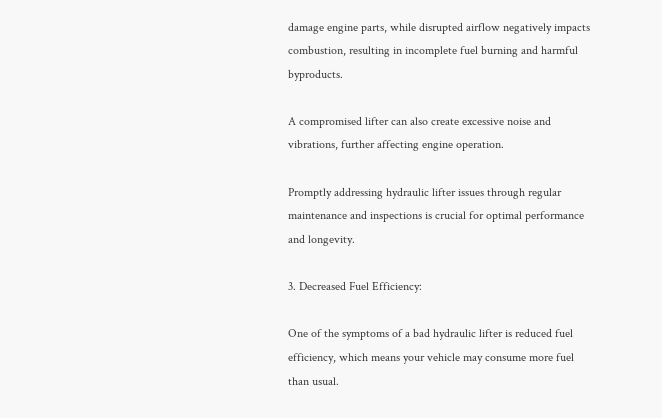damage engine parts, while disrupted airflow negatively impacts combustion, resulting in incomplete fuel burning and harmful byproducts.

A compromised lifter can also create excessive noise and vibrations, further affecting engine operation.

Promptly addressing hydraulic lifter issues through regular maintenance and inspections is crucial for optimal performance and longevity.

3. Decreased Fuel Efficiency:

One of the symptoms of a bad hydraulic lifter is reduced fuel efficiency, which means your vehicle may consume more fuel than usual.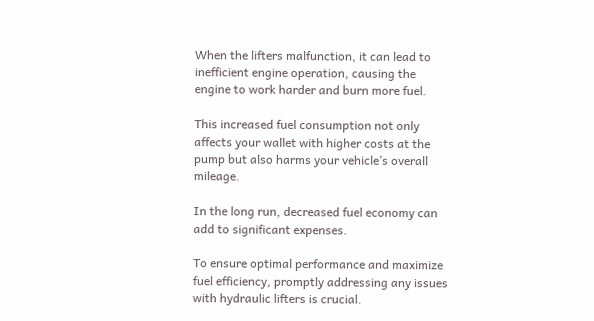When the lifters malfunction, it can lead to inefficient engine operation, causing the engine to work harder and burn more fuel.

This increased fuel consumption not only affects your wallet with higher costs at the pump but also harms your vehicle’s overall mileage.

In the long run, decreased fuel economy can add to significant expenses.

To ensure optimal performance and maximize fuel efficiency, promptly addressing any issues with hydraulic lifters is crucial.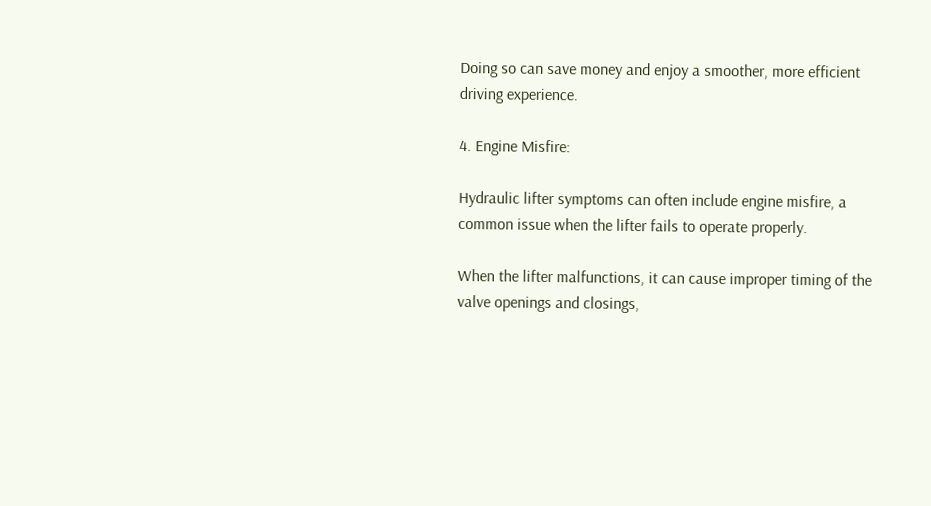Doing so can save money and enjoy a smoother, more efficient driving experience.

4. Engine Misfire:

Hydraulic lifter symptoms can often include engine misfire, a common issue when the lifter fails to operate properly.

When the lifter malfunctions, it can cause improper timing of the valve openings and closings,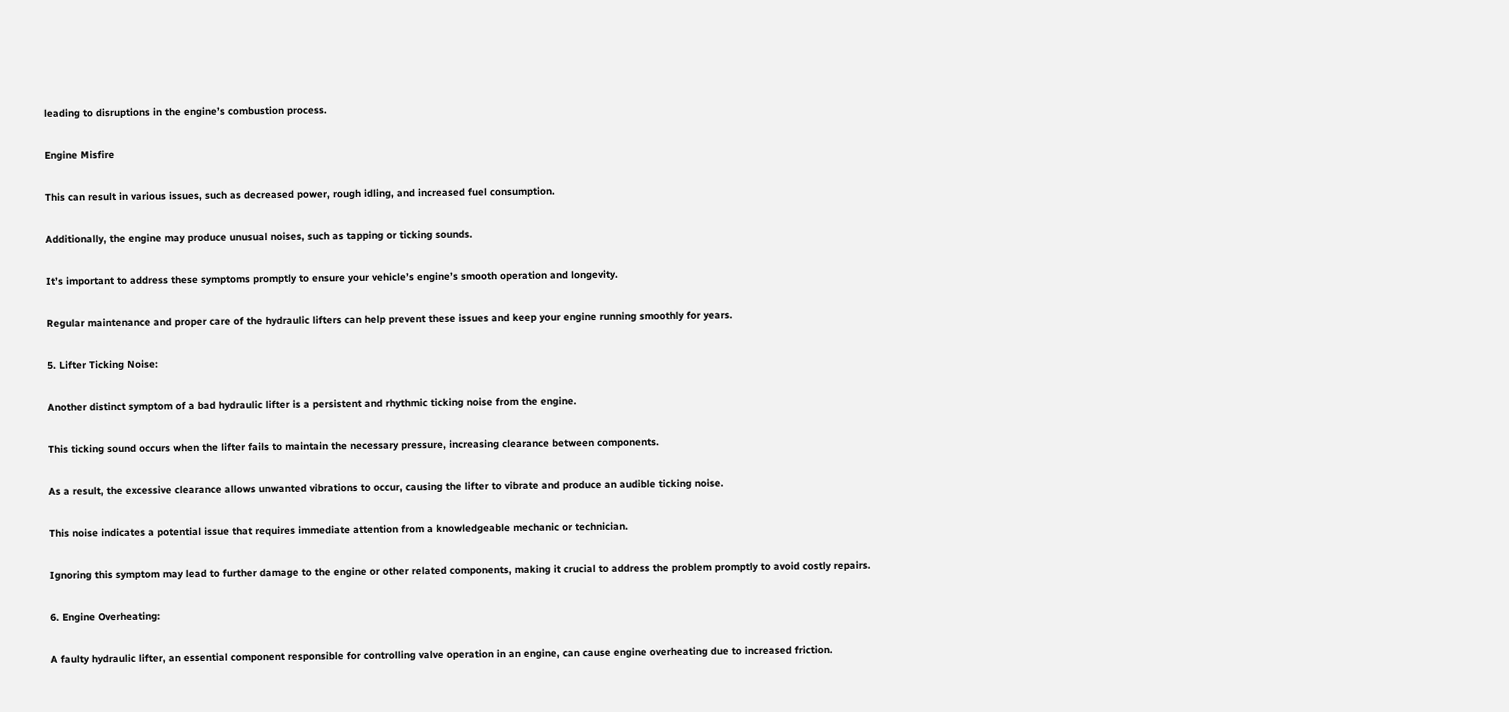leading to disruptions in the engine’s combustion process.

Engine Misfire

This can result in various issues, such as decreased power, rough idling, and increased fuel consumption.

Additionally, the engine may produce unusual noises, such as tapping or ticking sounds.

It’s important to address these symptoms promptly to ensure your vehicle’s engine’s smooth operation and longevity.

Regular maintenance and proper care of the hydraulic lifters can help prevent these issues and keep your engine running smoothly for years.

5. Lifter Ticking Noise:

Another distinct symptom of a bad hydraulic lifter is a persistent and rhythmic ticking noise from the engine.

This ticking sound occurs when the lifter fails to maintain the necessary pressure, increasing clearance between components.

As a result, the excessive clearance allows unwanted vibrations to occur, causing the lifter to vibrate and produce an audible ticking noise.

This noise indicates a potential issue that requires immediate attention from a knowledgeable mechanic or technician.

Ignoring this symptom may lead to further damage to the engine or other related components, making it crucial to address the problem promptly to avoid costly repairs.

6. Engine Overheating:

A faulty hydraulic lifter, an essential component responsible for controlling valve operation in an engine, can cause engine overheating due to increased friction.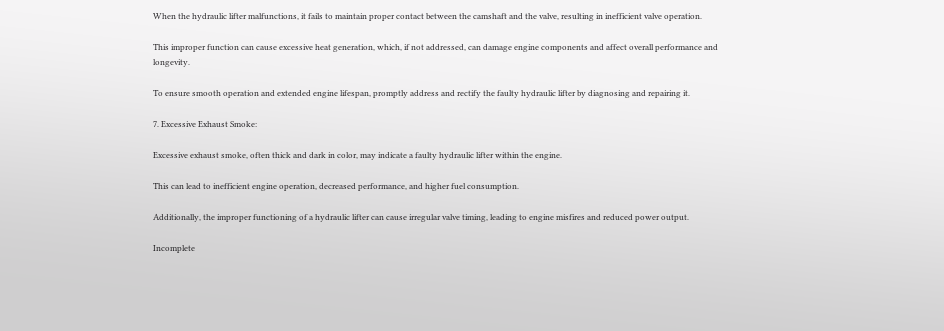When the hydraulic lifter malfunctions, it fails to maintain proper contact between the camshaft and the valve, resulting in inefficient valve operation.

This improper function can cause excessive heat generation, which, if not addressed, can damage engine components and affect overall performance and longevity.

To ensure smooth operation and extended engine lifespan, promptly address and rectify the faulty hydraulic lifter by diagnosing and repairing it.

7. Excessive Exhaust Smoke:

Excessive exhaust smoke, often thick and dark in color, may indicate a faulty hydraulic lifter within the engine.

This can lead to inefficient engine operation, decreased performance, and higher fuel consumption.

Additionally, the improper functioning of a hydraulic lifter can cause irregular valve timing, leading to engine misfires and reduced power output.

Incomplete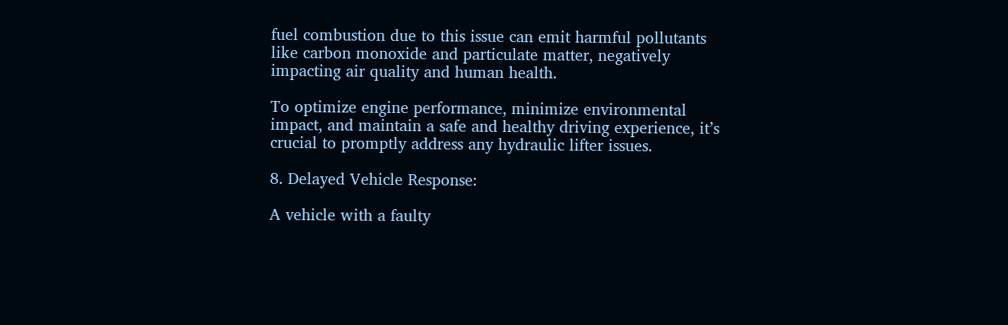fuel combustion due to this issue can emit harmful pollutants like carbon monoxide and particulate matter, negatively impacting air quality and human health.

To optimize engine performance, minimize environmental impact, and maintain a safe and healthy driving experience, it’s crucial to promptly address any hydraulic lifter issues.

8. Delayed Vehicle Response:

A vehicle with a faulty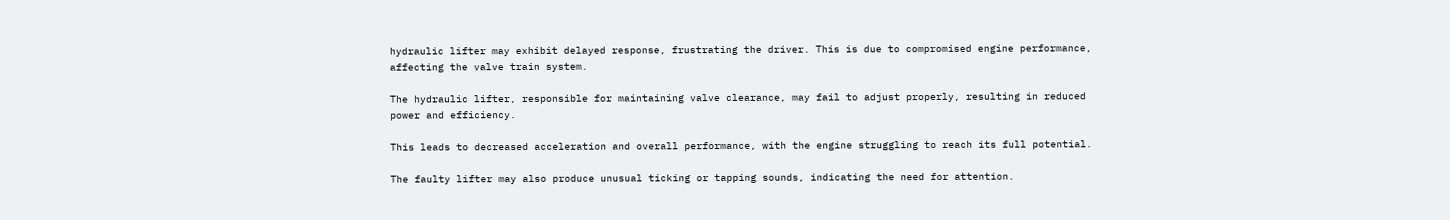hydraulic lifter may exhibit delayed response, frustrating the driver. This is due to compromised engine performance, affecting the valve train system.

The hydraulic lifter, responsible for maintaining valve clearance, may fail to adjust properly, resulting in reduced power and efficiency.

This leads to decreased acceleration and overall performance, with the engine struggling to reach its full potential.

The faulty lifter may also produce unusual ticking or tapping sounds, indicating the need for attention.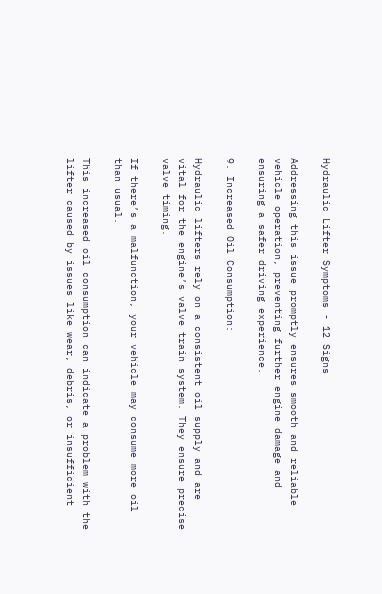Hydraulic Lifter Symptoms - 12 Signs

Addressing this issue promptly ensures smooth and reliable vehicle operation, preventing further engine damage and ensuring a safer driving experience.

9. Increased Oil Consumption:

Hydraulic lifters rely on a consistent oil supply and are vital for the engine’s valve train system. They ensure precise valve timing.

If there’s a malfunction, your vehicle may consume more oil than usual.

This increased oil consumption can indicate a problem with the lifter caused by issues like wear, debris, or insufficient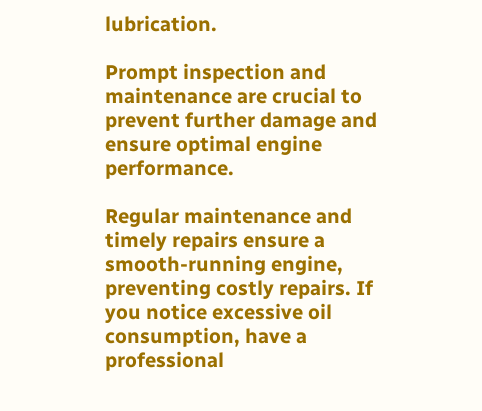lubrication.

Prompt inspection and maintenance are crucial to prevent further damage and ensure optimal engine performance.

Regular maintenance and timely repairs ensure a smooth-running engine, preventing costly repairs. If you notice excessive oil consumption, have a professional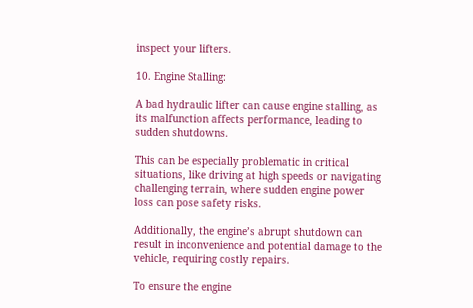inspect your lifters.

10. Engine Stalling:

A bad hydraulic lifter can cause engine stalling, as its malfunction affects performance, leading to sudden shutdowns.

This can be especially problematic in critical situations, like driving at high speeds or navigating challenging terrain, where sudden engine power loss can pose safety risks.

Additionally, the engine’s abrupt shutdown can result in inconvenience and potential damage to the vehicle, requiring costly repairs.

To ensure the engine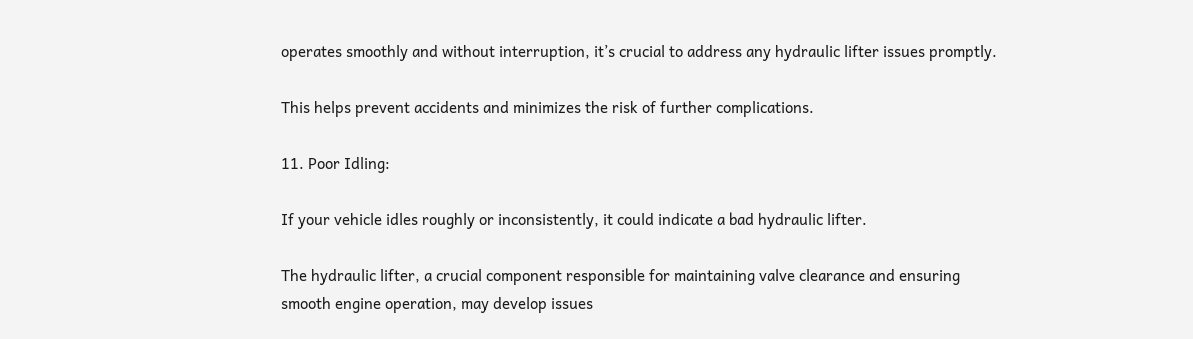operates smoothly and without interruption, it’s crucial to address any hydraulic lifter issues promptly.

This helps prevent accidents and minimizes the risk of further complications.

11. Poor Idling:

If your vehicle idles roughly or inconsistently, it could indicate a bad hydraulic lifter.

The hydraulic lifter, a crucial component responsible for maintaining valve clearance and ensuring smooth engine operation, may develop issues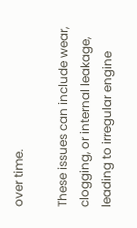over time.

These issues can include wear, clogging, or internal leakage, leading to irregular engine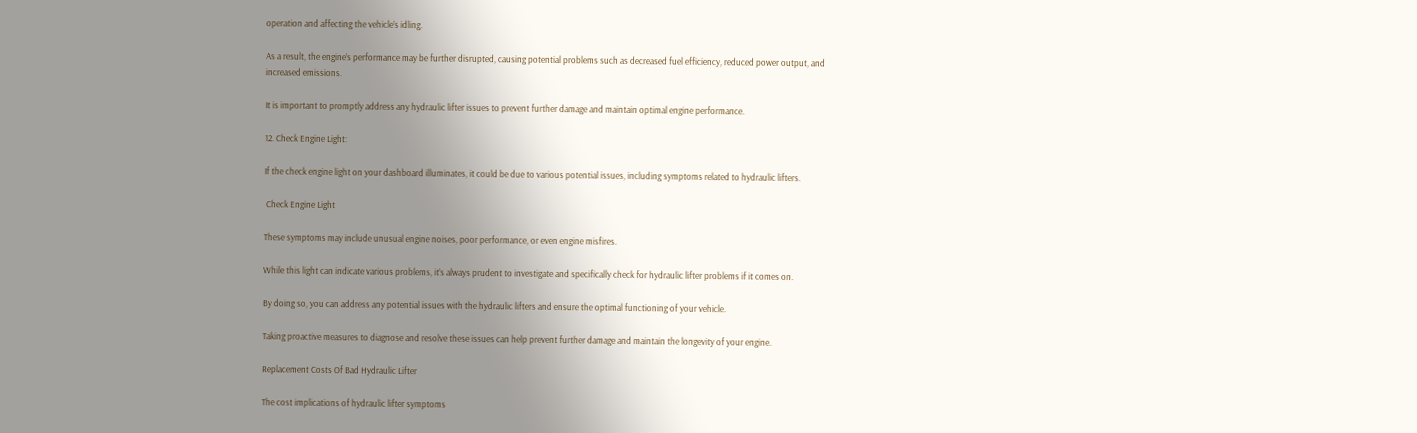operation and affecting the vehicle’s idling.

As a result, the engine’s performance may be further disrupted, causing potential problems such as decreased fuel efficiency, reduced power output, and increased emissions.

It is important to promptly address any hydraulic lifter issues to prevent further damage and maintain optimal engine performance.

12. Check Engine Light:

If the check engine light on your dashboard illuminates, it could be due to various potential issues, including symptoms related to hydraulic lifters.

 Check Engine Light

These symptoms may include unusual engine noises, poor performance, or even engine misfires.

While this light can indicate various problems, it’s always prudent to investigate and specifically check for hydraulic lifter problems if it comes on.

By doing so, you can address any potential issues with the hydraulic lifters and ensure the optimal functioning of your vehicle.

Taking proactive measures to diagnose and resolve these issues can help prevent further damage and maintain the longevity of your engine.

Replacement Costs Of Bad Hydraulic Lifter

The cost implications of hydraulic lifter symptoms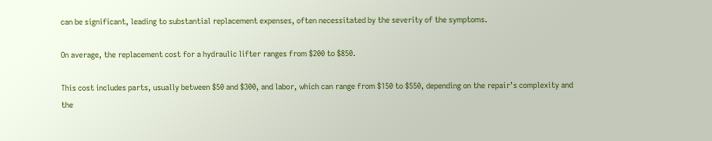can be significant, leading to substantial replacement expenses, often necessitated by the severity of the symptoms.

On average, the replacement cost for a hydraulic lifter ranges from $200 to $850.

This cost includes parts, usually between $50 and $300, and labor, which can range from $150 to $550, depending on the repair’s complexity and the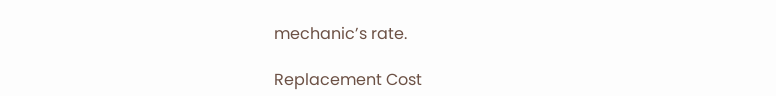mechanic’s rate.

Replacement Cost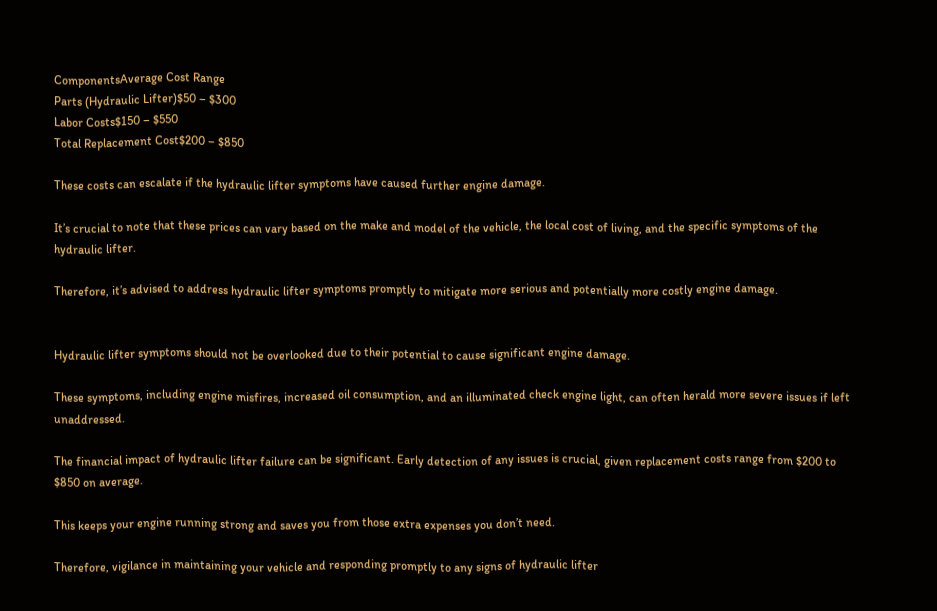ComponentsAverage Cost Range
Parts (Hydraulic Lifter)$50 – $300
Labor Costs$150 – $550
Total Replacement Cost$200 – $850

These costs can escalate if the hydraulic lifter symptoms have caused further engine damage.

It’s crucial to note that these prices can vary based on the make and model of the vehicle, the local cost of living, and the specific symptoms of the hydraulic lifter.

Therefore, it’s advised to address hydraulic lifter symptoms promptly to mitigate more serious and potentially more costly engine damage.


Hydraulic lifter symptoms should not be overlooked due to their potential to cause significant engine damage.

These symptoms, including engine misfires, increased oil consumption, and an illuminated check engine light, can often herald more severe issues if left unaddressed.

The financial impact of hydraulic lifter failure can be significant. Early detection of any issues is crucial, given replacement costs range from $200 to $850 on average.

This keeps your engine running strong and saves you from those extra expenses you don’t need.

Therefore, vigilance in maintaining your vehicle and responding promptly to any signs of hydraulic lifter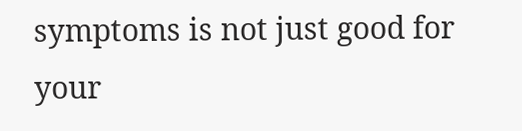symptoms is not just good for your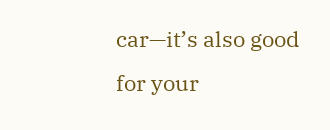car—it’s also good for your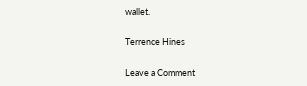wallet.

Terrence Hines

Leave a Comment